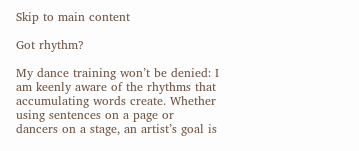Skip to main content

Got rhythm?

My dance training won’t be denied: I am keenly aware of the rhythms that accumulating words create. Whether using sentences on a page or dancers on a stage, an artist’s goal is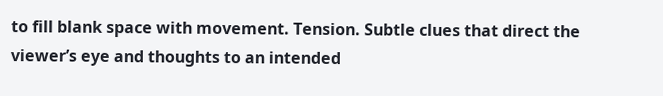to fill blank space with movement. Tension. Subtle clues that direct the viewer’s eye and thoughts to an intended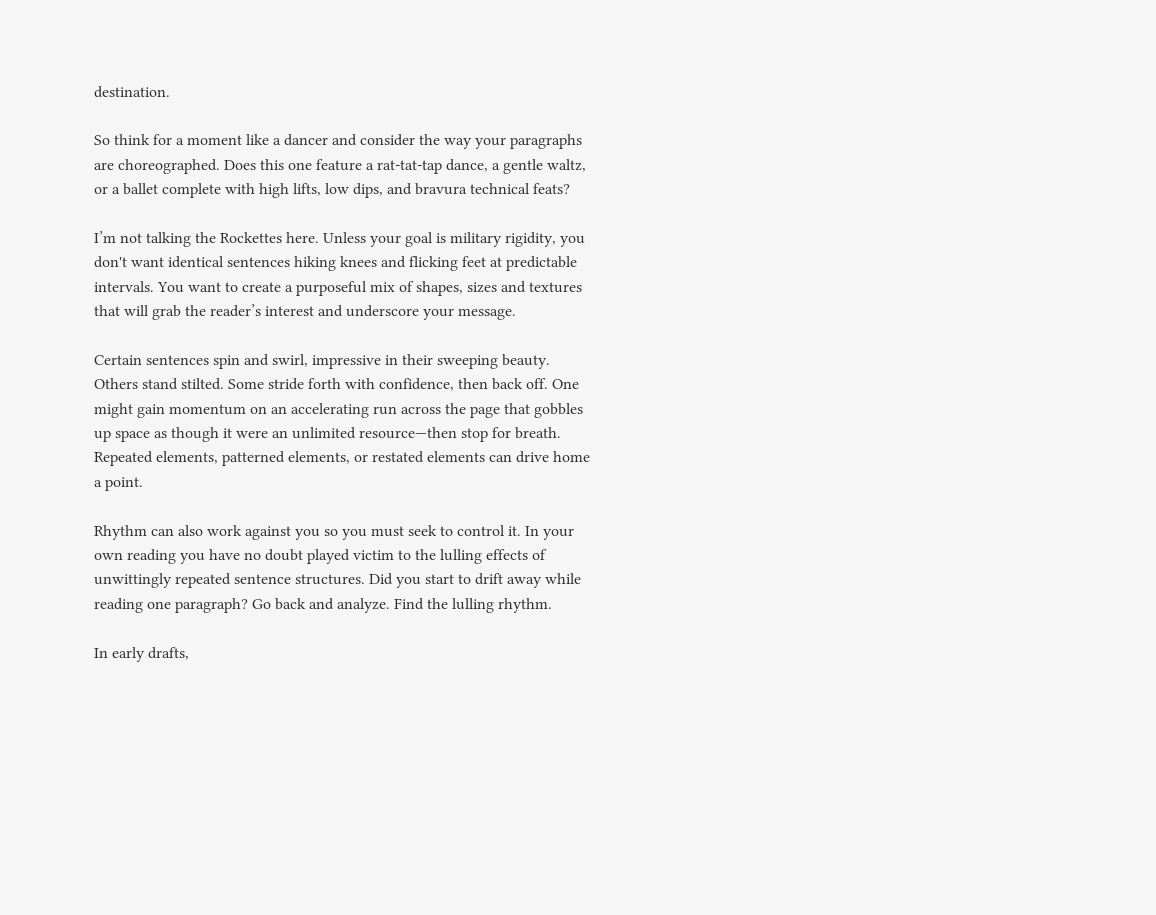destination.

So think for a moment like a dancer and consider the way your paragraphs are choreographed. Does this one feature a rat-tat-tap dance, a gentle waltz, or a ballet complete with high lifts, low dips, and bravura technical feats?

I’m not talking the Rockettes here. Unless your goal is military rigidity, you don't want identical sentences hiking knees and flicking feet at predictable intervals. You want to create a purposeful mix of shapes, sizes and textures that will grab the reader’s interest and underscore your message.

Certain sentences spin and swirl, impressive in their sweeping beauty. Others stand stilted. Some stride forth with confidence, then back off. One might gain momentum on an accelerating run across the page that gobbles up space as though it were an unlimited resource—then stop for breath. Repeated elements, patterned elements, or restated elements can drive home a point.

Rhythm can also work against you so you must seek to control it. In your own reading you have no doubt played victim to the lulling effects of unwittingly repeated sentence structures. Did you start to drift away while reading one paragraph? Go back and analyze. Find the lulling rhythm.

In early drafts,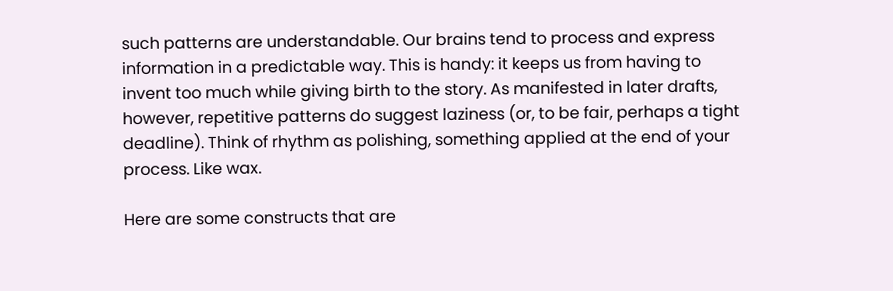such patterns are understandable. Our brains tend to process and express information in a predictable way. This is handy: it keeps us from having to invent too much while giving birth to the story. As manifested in later drafts, however, repetitive patterns do suggest laziness (or, to be fair, perhaps a tight deadline). Think of rhythm as polishing, something applied at the end of your process. Like wax.

Here are some constructs that are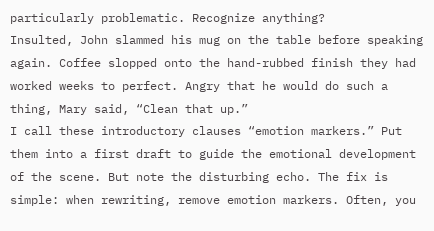particularly problematic. Recognize anything?
Insulted, John slammed his mug on the table before speaking again. Coffee slopped onto the hand-rubbed finish they had worked weeks to perfect. Angry that he would do such a thing, Mary said, “Clean that up.”
I call these introductory clauses “emotion markers.” Put them into a first draft to guide the emotional development of the scene. But note the disturbing echo. The fix is simple: when rewriting, remove emotion markers. Often, you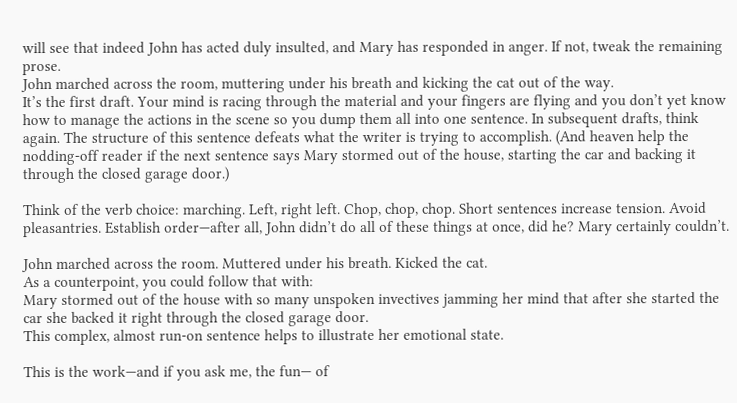will see that indeed John has acted duly insulted, and Mary has responded in anger. If not, tweak the remaining prose.
John marched across the room, muttering under his breath and kicking the cat out of the way.
It’s the first draft. Your mind is racing through the material and your fingers are flying and you don’t yet know how to manage the actions in the scene so you dump them all into one sentence. In subsequent drafts, think again. The structure of this sentence defeats what the writer is trying to accomplish. (And heaven help the nodding-off reader if the next sentence says Mary stormed out of the house, starting the car and backing it through the closed garage door.)

Think of the verb choice: marching. Left, right left. Chop, chop, chop. Short sentences increase tension. Avoid pleasantries. Establish order—after all, John didn’t do all of these things at once, did he? Mary certainly couldn’t.

John marched across the room. Muttered under his breath. Kicked the cat.
As a counterpoint, you could follow that with:
Mary stormed out of the house with so many unspoken invectives jamming her mind that after she started the car she backed it right through the closed garage door.
This complex, almost run-on sentence helps to illustrate her emotional state.

This is the work—and if you ask me, the fun— of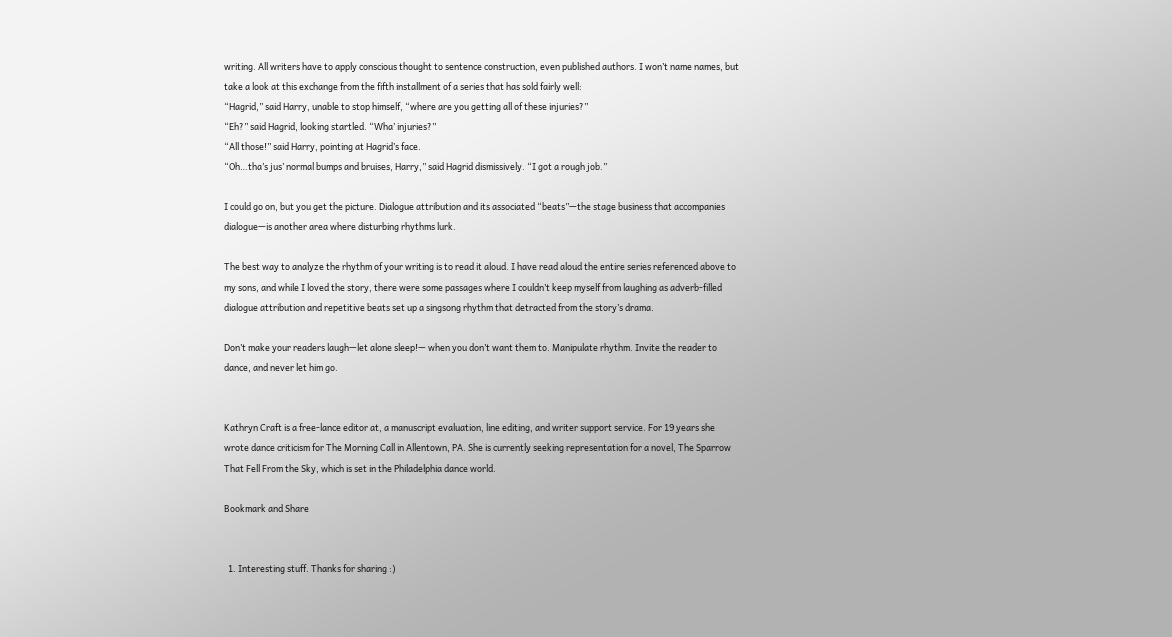writing. All writers have to apply conscious thought to sentence construction, even published authors. I won’t name names, but take a look at this exchange from the fifth installment of a series that has sold fairly well:
“Hagrid,” said Harry, unable to stop himself, “where are you getting all of these injuries?”
“Eh?” said Hagrid, looking startled. “Wha’ injuries?”
“All those!” said Harry, pointing at Hagrid’s face.
“Oh…tha’s jus’ normal bumps and bruises, Harry,” said Hagrid dismissively. “I got a rough job.”

I could go on, but you get the picture. Dialogue attribution and its associated “beats”—the stage business that accompanies dialogue—is another area where disturbing rhythms lurk.

The best way to analyze the rhythm of your writing is to read it aloud. I have read aloud the entire series referenced above to my sons, and while I loved the story, there were some passages where I couldn’t keep myself from laughing as adverb-filled dialogue attribution and repetitive beats set up a singsong rhythm that detracted from the story’s drama.

Don’t make your readers laugh—let alone sleep!— when you don’t want them to. Manipulate rhythm. Invite the reader to dance, and never let him go.


Kathryn Craft is a free-lance editor at, a manuscript evaluation, line editing, and writer support service. For 19 years she wrote dance criticism for The Morning Call in Allentown, PA. She is currently seeking representation for a novel, The Sparrow That Fell From the Sky, which is set in the Philadelphia dance world.

Bookmark and Share


  1. Interesting stuff. Thanks for sharing :)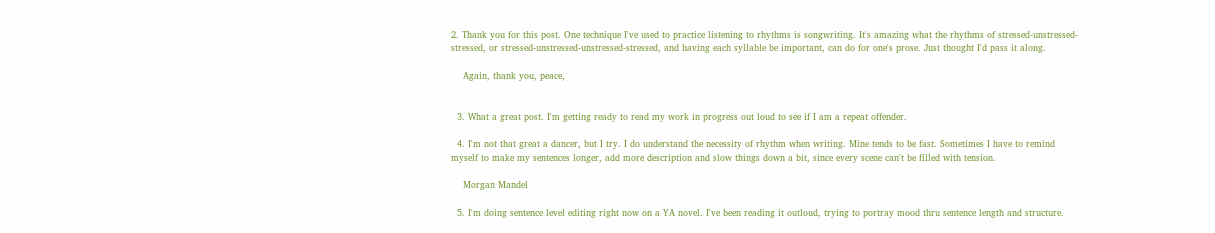2. Thank you for this post. One technique I've used to practice listening to rhythms is songwriting. It's amazing what the rhythms of stressed-unstressed-stressed, or stressed-unstressed-unstressed-stressed, and having each syllable be important, can do for one's prose. Just thought I'd pass it along.

    Again, thank you, peace,


  3. What a great post. I'm getting ready to read my work in progress out loud to see if I am a repeat offender.

  4. I'm not that great a dancer, but I try. I do understand the necessity of rhythm when writing. Mine tends to be fast. Sometimes I have to remind myself to make my sentences longer, add more description and slow things down a bit, since every scene can't be filled with tension.

    Morgan Mandel

  5. I'm doing sentence level editing right now on a YA novel. I've been reading it outloud, trying to portray mood thru sentence length and structure.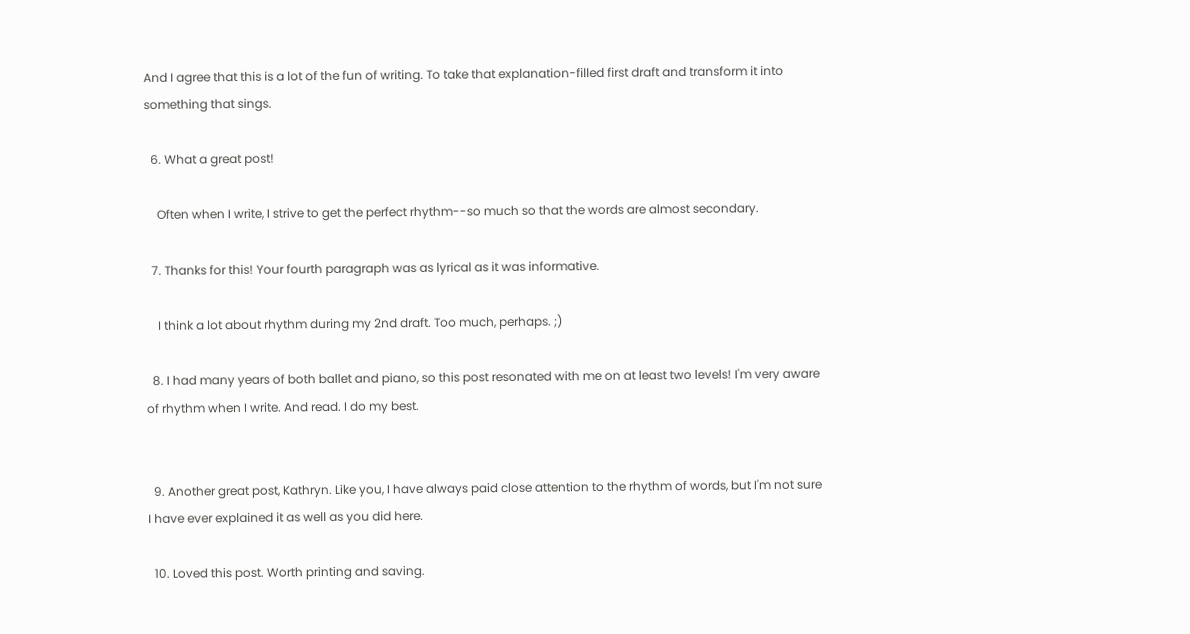And I agree that this is a lot of the fun of writing. To take that explanation-filled first draft and transform it into something that sings.

  6. What a great post!

    Often when I write, I strive to get the perfect rhythm--so much so that the words are almost secondary.

  7. Thanks for this! Your fourth paragraph was as lyrical as it was informative.

    I think a lot about rhythm during my 2nd draft. Too much, perhaps. ;)

  8. I had many years of both ballet and piano, so this post resonated with me on at least two levels! I'm very aware of rhythm when I write. And read. I do my best.


  9. Another great post, Kathryn. Like you, I have always paid close attention to the rhythm of words, but I'm not sure I have ever explained it as well as you did here.

  10. Loved this post. Worth printing and saving.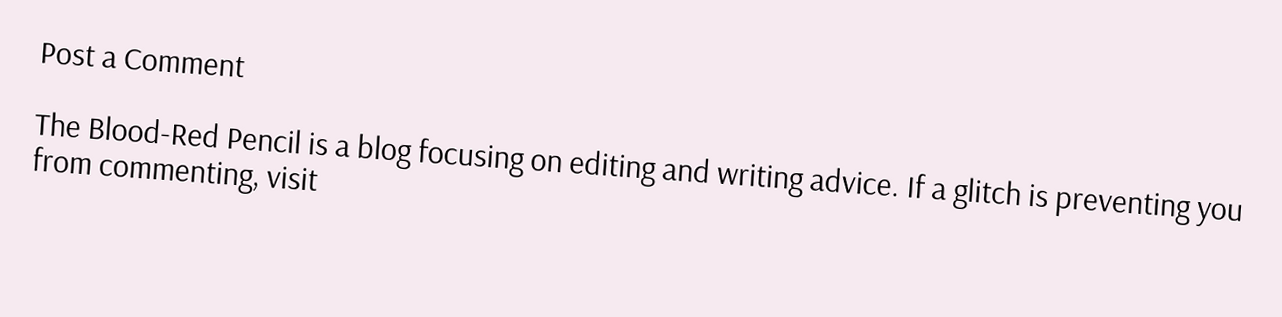Post a Comment

The Blood-Red Pencil is a blog focusing on editing and writing advice. If a glitch is preventing you from commenting, visit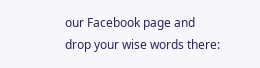our Facebook page and drop your wise words there: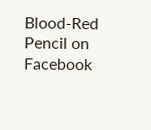Blood-Red Pencil on Facebook